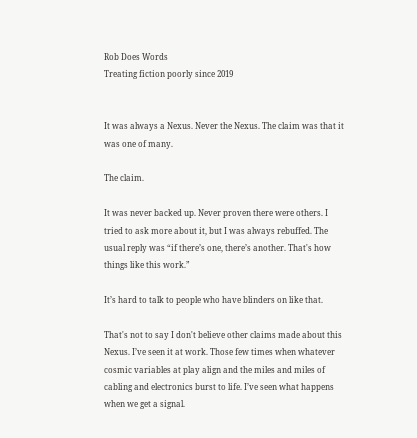Rob Does Words
Treating fiction poorly since 2019


It was always a Nexus. Never the Nexus. The claim was that it was one of many.

The claim.

It was never backed up. Never proven there were others. I tried to ask more about it, but I was always rebuffed. The usual reply was “if there’s one, there’s another. That's how things like this work.”

It’s hard to talk to people who have blinders on like that.

That's not to say I don't believe other claims made about this Nexus. I’ve seen it at work. Those few times when whatever cosmic variables at play align and the miles and miles of cabling and electronics burst to life. I’ve seen what happens when we get a signal.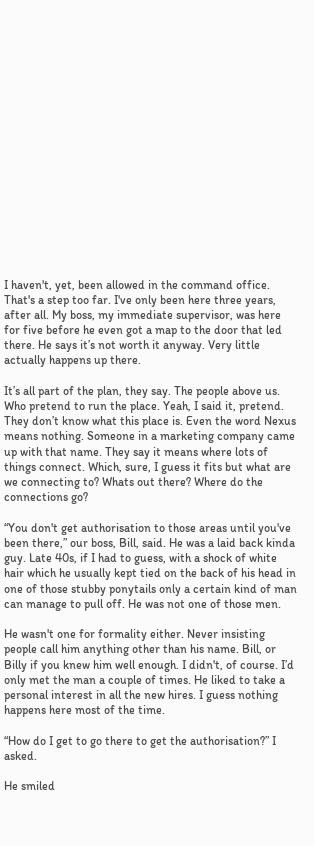I haven't, yet, been allowed in the command office. That's a step too far. I've only been here three years, after all. My boss, my immediate supervisor, was here for five before he even got a map to the door that led there. He says it’s not worth it anyway. Very little actually happens up there.

It’s all part of the plan, they say. The people above us. Who pretend to run the place. Yeah, I said it, pretend. They don’t know what this place is. Even the word Nexus means nothing. Someone in a marketing company came up with that name. They say it means where lots of things connect. Which, sure, I guess it fits but what are we connecting to? Whats out there? Where do the connections go?

“You don't get authorisation to those areas until you've been there,” our boss, Bill, said. He was a laid back kinda guy. Late 40s, if I had to guess, with a shock of white hair which he usually kept tied on the back of his head in one of those stubby ponytails only a certain kind of man can manage to pull off. He was not one of those men.

He wasn't one for formality either. Never insisting people call him anything other than his name. Bill, or Billy if you knew him well enough. I didn't, of course. I’d only met the man a couple of times. He liked to take a personal interest in all the new hires. I guess nothing happens here most of the time.

“How do I get to go there to get the authorisation?” I asked.

He smiled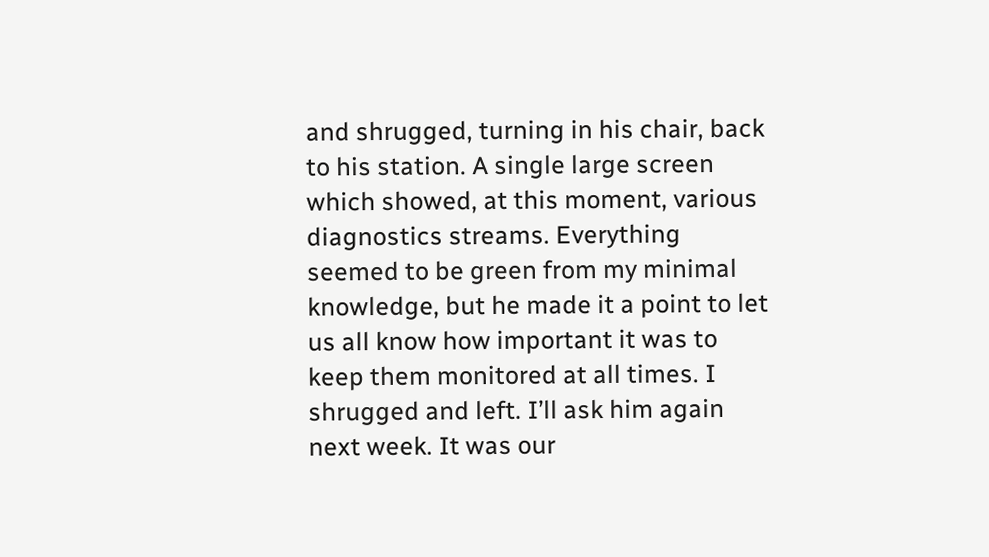and shrugged, turning in his chair, back to his station. A single large screen which showed, at this moment, various diagnostics streams. Everything seemed to be green from my minimal knowledge, but he made it a point to let us all know how important it was to keep them monitored at all times. I shrugged and left. I’ll ask him again next week. It was our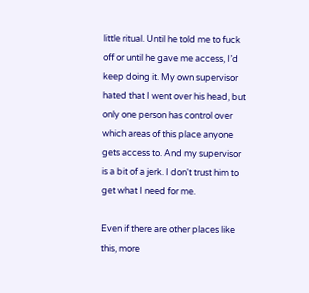little ritual. Until he told me to fuck off or until he gave me access, I’d keep doing it. My own supervisor hated that I went over his head, but only one person has control over which areas of this place anyone gets access to. And my supervisor is a bit of a jerk. I don't trust him to get what I need for me.

Even if there are other places like this, more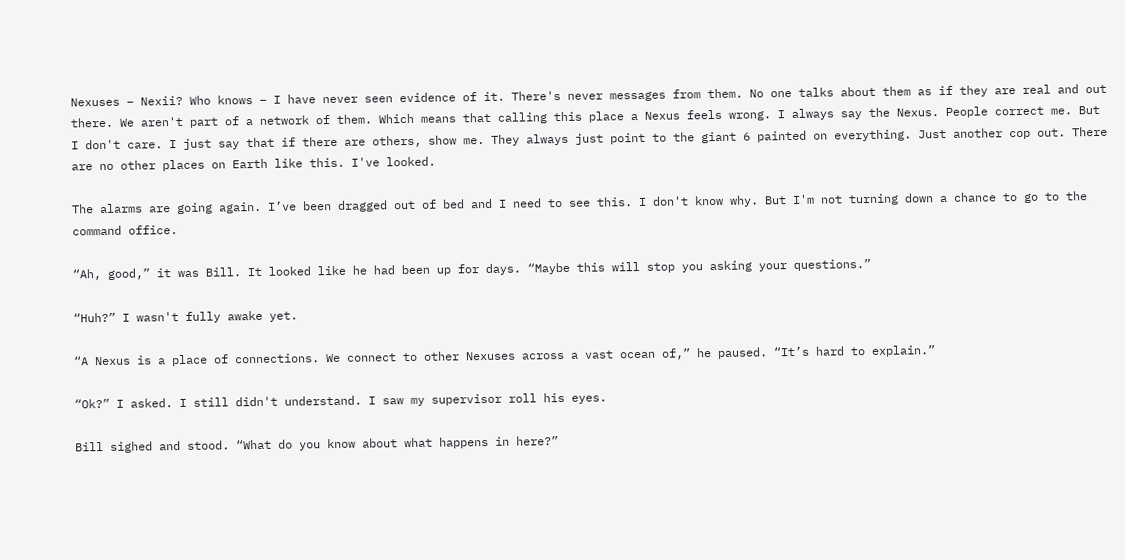Nexuses – Nexii? Who knows – I have never seen evidence of it. There's never messages from them. No one talks about them as if they are real and out there. We aren't part of a network of them. Which means that calling this place a Nexus feels wrong. I always say the Nexus. People correct me. But I don't care. I just say that if there are others, show me. They always just point to the giant 6 painted on everything. Just another cop out. There are no other places on Earth like this. I've looked.

The alarms are going again. I’ve been dragged out of bed and I need to see this. I don't know why. But I'm not turning down a chance to go to the command office.

“Ah, good,” it was Bill. It looked like he had been up for days. “Maybe this will stop you asking your questions.”

“Huh?” I wasn't fully awake yet.

“A Nexus is a place of connections. We connect to other Nexuses across a vast ocean of,” he paused. “It’s hard to explain.”

“Ok?” I asked. I still didn't understand. I saw my supervisor roll his eyes.

Bill sighed and stood. “What do you know about what happens in here?”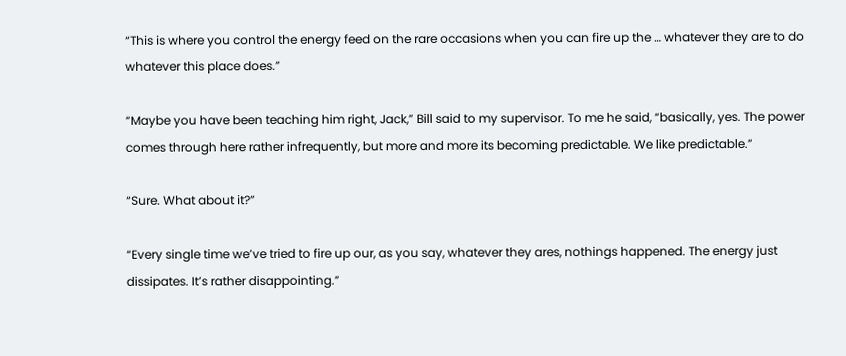“This is where you control the energy feed on the rare occasions when you can fire up the … whatever they are to do whatever this place does.”

“Maybe you have been teaching him right, Jack,” Bill said to my supervisor. To me he said, “basically, yes. The power comes through here rather infrequently, but more and more its becoming predictable. We like predictable.”

“Sure. What about it?”

“Every single time we’ve tried to fire up our, as you say, whatever they ares, nothings happened. The energy just dissipates. It’s rather disappointing.”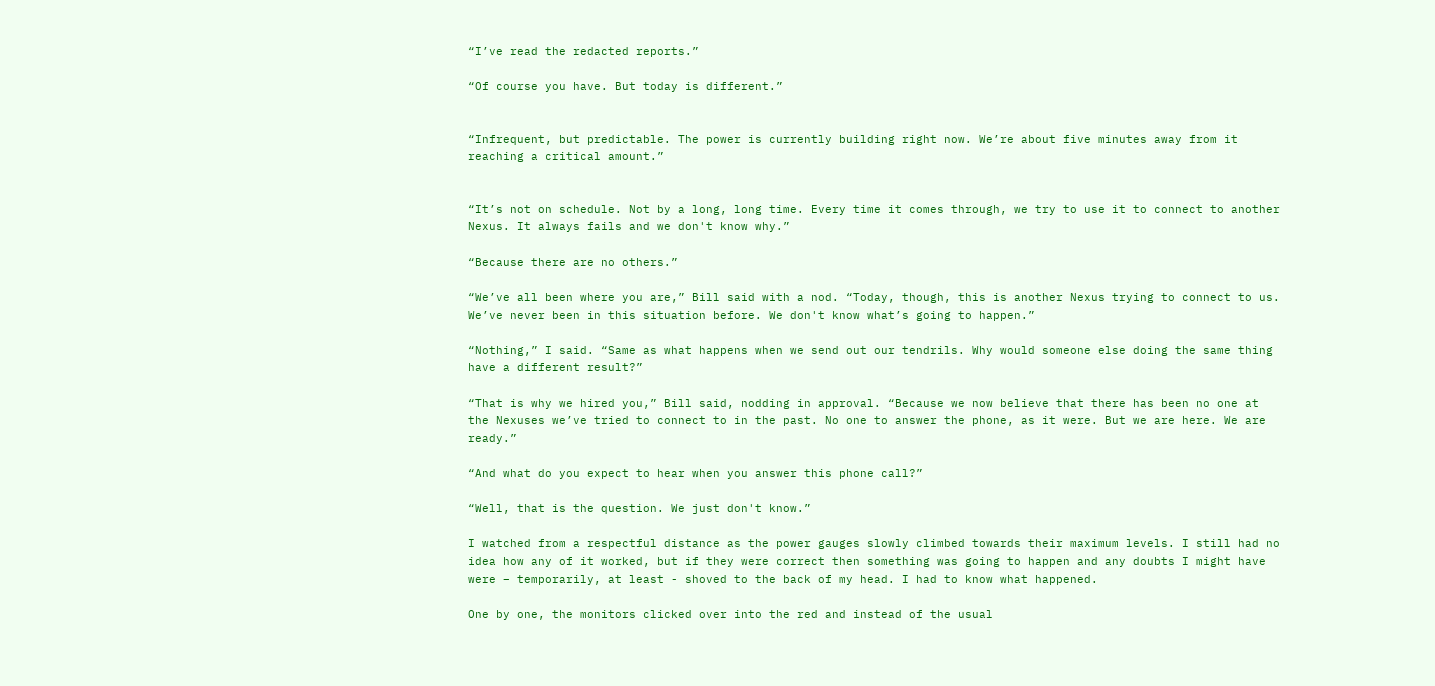“I’ve read the redacted reports.”

“Of course you have. But today is different.”


“Infrequent, but predictable. The power is currently building right now. We’re about five minutes away from it reaching a critical amount.”


“It’s not on schedule. Not by a long, long time. Every time it comes through, we try to use it to connect to another Nexus. It always fails and we don't know why.”

“Because there are no others.”

“We’ve all been where you are,” Bill said with a nod. “Today, though, this is another Nexus trying to connect to us. We’ve never been in this situation before. We don't know what’s going to happen.”

“Nothing,” I said. “Same as what happens when we send out our tendrils. Why would someone else doing the same thing have a different result?”

“That is why we hired you,” Bill said, nodding in approval. “Because we now believe that there has been no one at the Nexuses we’ve tried to connect to in the past. No one to answer the phone, as it were. But we are here. We are ready.”

“And what do you expect to hear when you answer this phone call?”

“Well, that is the question. We just don't know.”

I watched from a respectful distance as the power gauges slowly climbed towards their maximum levels. I still had no idea how any of it worked, but if they were correct then something was going to happen and any doubts I might have were – temporarily, at least - shoved to the back of my head. I had to know what happened.

One by one, the monitors clicked over into the red and instead of the usual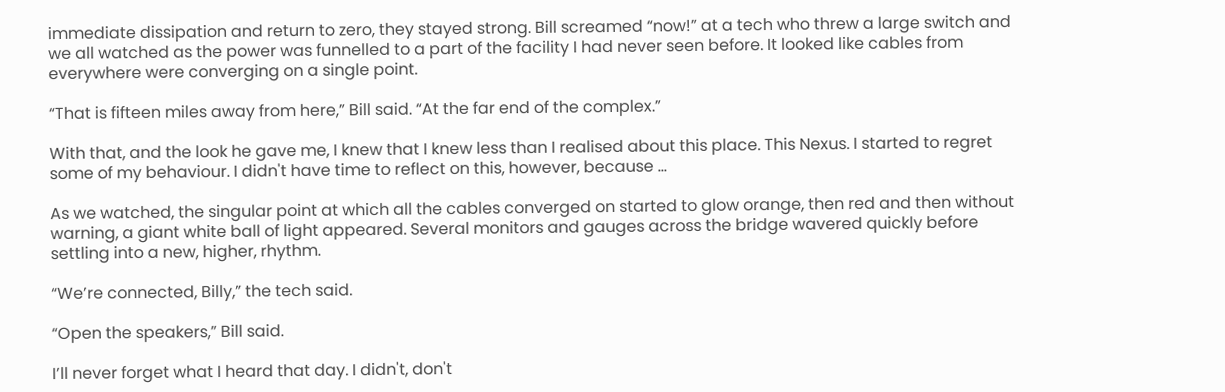immediate dissipation and return to zero, they stayed strong. Bill screamed “now!” at a tech who threw a large switch and we all watched as the power was funnelled to a part of the facility I had never seen before. It looked like cables from everywhere were converging on a single point.

“That is fifteen miles away from here,” Bill said. “At the far end of the complex.”

With that, and the look he gave me, I knew that I knew less than I realised about this place. This Nexus. I started to regret some of my behaviour. I didn't have time to reflect on this, however, because …

As we watched, the singular point at which all the cables converged on started to glow orange, then red and then without warning, a giant white ball of light appeared. Several monitors and gauges across the bridge wavered quickly before settling into a new, higher, rhythm.

“We’re connected, Billy,” the tech said.

“Open the speakers,” Bill said.

I’ll never forget what I heard that day. I didn't, don't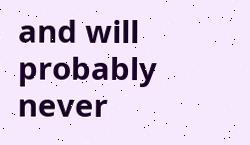and will probably never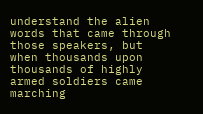understand the alien words that came through those speakers, but when thousands upon thousands of highly armed soldiers came marching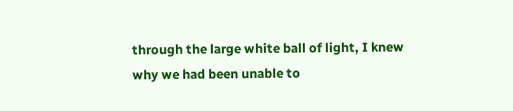through the large white ball of light, I knew why we had been unable to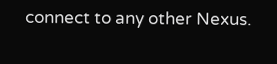connect to any other Nexus.